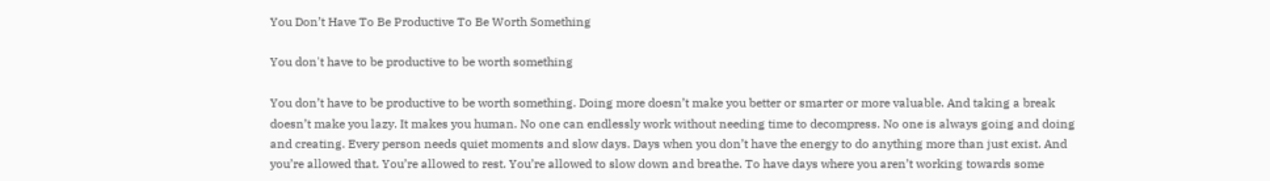You Don’t Have To Be Productive To Be Worth Something

You don't have to be productive to be worth something

You don’t have to be productive to be worth something. Doing more doesn’t make you better or smarter or more valuable. And taking a break doesn’t make you lazy. It makes you human. No one can endlessly work without needing time to decompress. No one is always going and doing and creating. Every person needs quiet moments and slow days. Days when you don’t have the energy to do anything more than just exist. And you’re allowed that. You’re allowed to rest. You’re allowed to slow down and breathe. To have days where you aren’t working towards some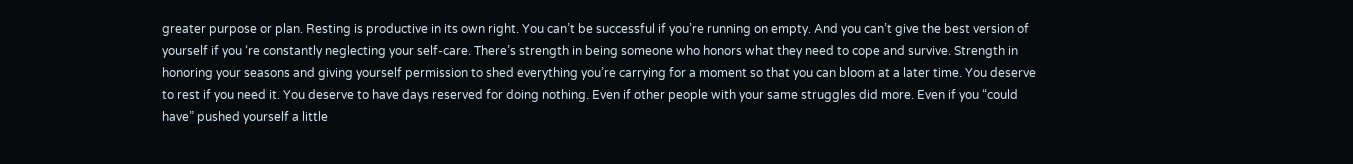greater purpose or plan. Resting is productive in its own right. You can’t be successful if you’re running on empty. And you can’t give the best version of yourself if you ‘re constantly neglecting your self-care. There’s strength in being someone who honors what they need to cope and survive. Strength in honoring your seasons and giving yourself permission to shed everything you’re carrying for a moment so that you can bloom at a later time. You deserve to rest if you need it. You deserve to have days reserved for doing nothing. Even if other people with your same struggles did more. Even if you “could have” pushed yourself a little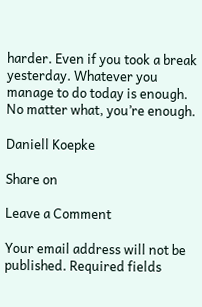harder. Even if you took a break yesterday. Whatever you manage to do today is enough. No matter what, you’re enough.

Daniell Koepke

Share on

Leave a Comment

Your email address will not be published. Required fields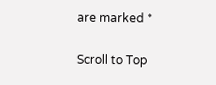are marked *

Scroll to Top